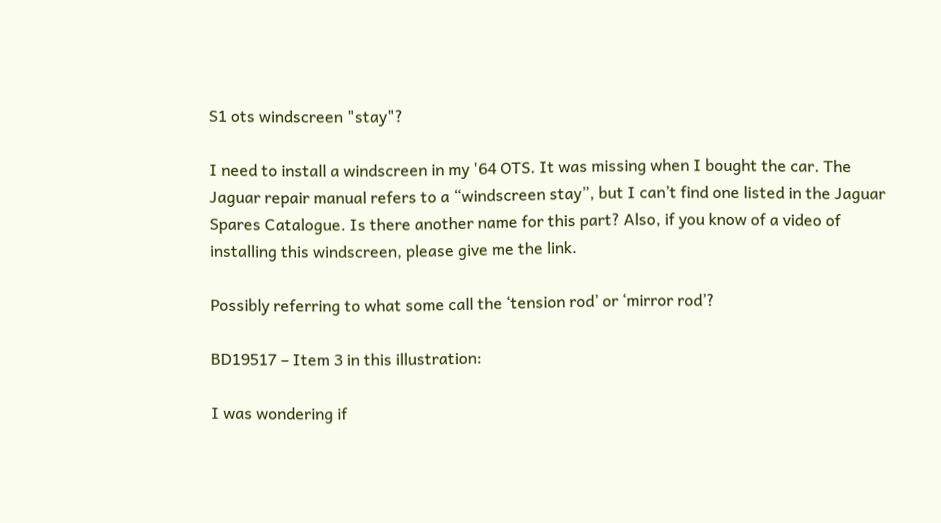S1 ots windscreen "stay"?

I need to install a windscreen in my '64 OTS. It was missing when I bought the car. The Jaguar repair manual refers to a “windscreen stay”, but I can’t find one listed in the Jaguar Spares Catalogue. Is there another name for this part? Also, if you know of a video of installing this windscreen, please give me the link.

Possibly referring to what some call the ‘tension rod’ or ‘mirror rod’?

BD19517 – Item 3 in this illustration:

I was wondering if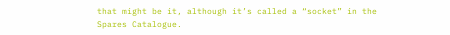that might be it, although it’s called a “socket” in the Spares Catalogue.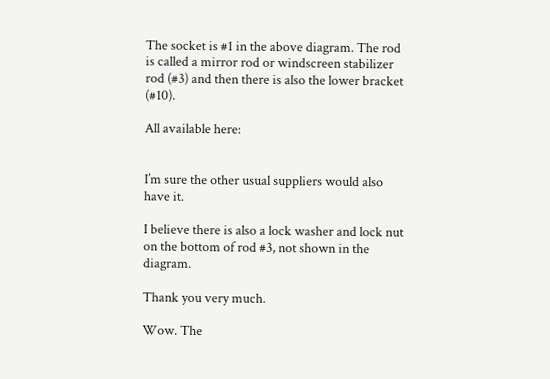The socket is #1 in the above diagram. The rod is called a mirror rod or windscreen stabilizer rod (#3) and then there is also the lower bracket (#10).

All available here:


I’m sure the other usual suppliers would also have it.

I believe there is also a lock washer and lock nut on the bottom of rod #3, not shown in the diagram.

Thank you very much.

Wow. The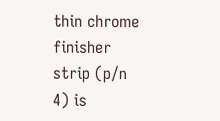thin chrome finisher strip (p/n 4) is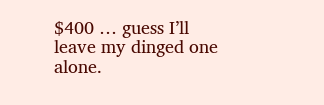$400 … guess I’ll leave my dinged one alone.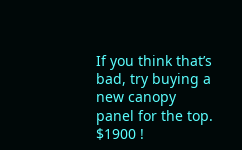If you think that’s bad, try buying a new canopy panel for the top. $1900 !